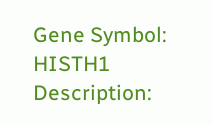Gene Symbol: HISTH1
Description: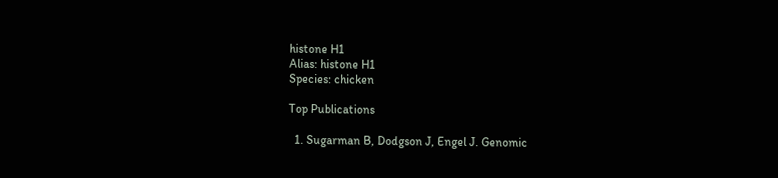histone H1
Alias: histone H1
Species: chicken

Top Publications

  1. Sugarman B, Dodgson J, Engel J. Genomic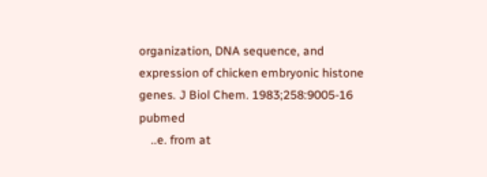organization, DNA sequence, and expression of chicken embryonic histone genes. J Biol Chem. 1983;258:9005-16 pubmed
    ..e. from at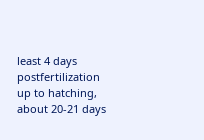least 4 days postfertilization up to hatching, about 20-21 days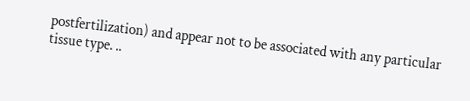postfertilization) and appear not to be associated with any particular tissue type. ..